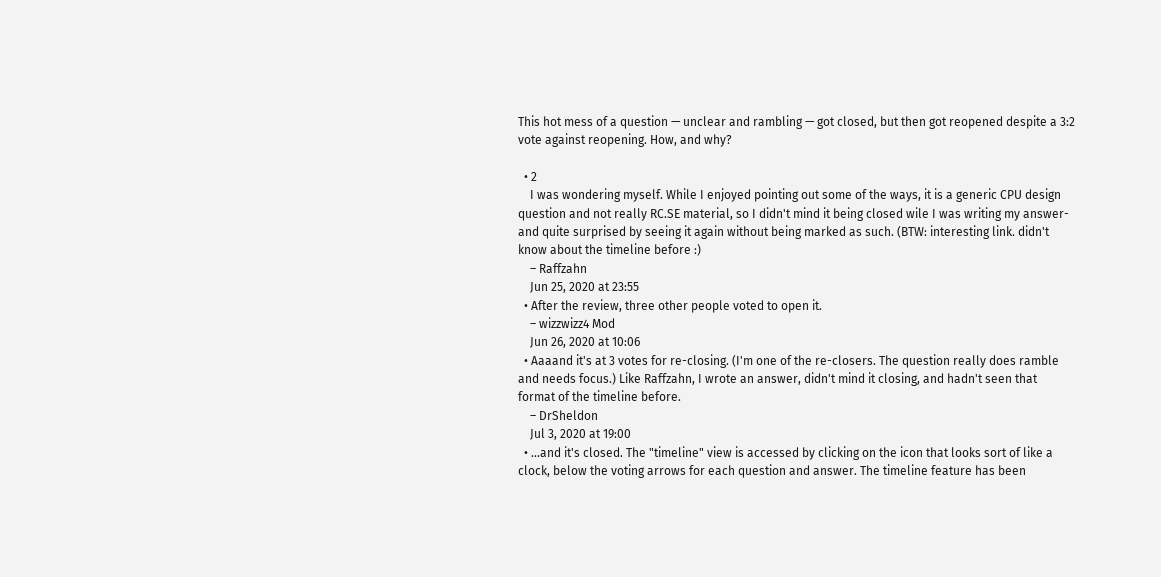This hot mess of a question — unclear and rambling — got closed, but then got reopened despite a 3:2 vote against reopening. How, and why?

  • 2
    I was wondering myself. While I enjoyed pointing out some of the ways, it is a generic CPU design question and not really RC.SE material, so I didn't mind it being closed wile I was writing my answer- and quite surprised by seeing it again without being marked as such. (BTW: interesting link. didn't know about the timeline before :)
    – Raffzahn
    Jun 25, 2020 at 23:55
  • After the review, three other people voted to open it.
    – wizzwizz4 Mod
    Jun 26, 2020 at 10:06
  • Aaaand it's at 3 votes for re-closing. (I'm one of the re-closers. The question really does ramble and needs focus.) Like Raffzahn, I wrote an answer, didn't mind it closing, and hadn't seen that format of the timeline before.
    – DrSheldon
    Jul 3, 2020 at 19:00
  • ...and it's closed. The "timeline" view is accessed by clicking on the icon that looks sort of like a clock, below the voting arrows for each question and answer. The timeline feature has been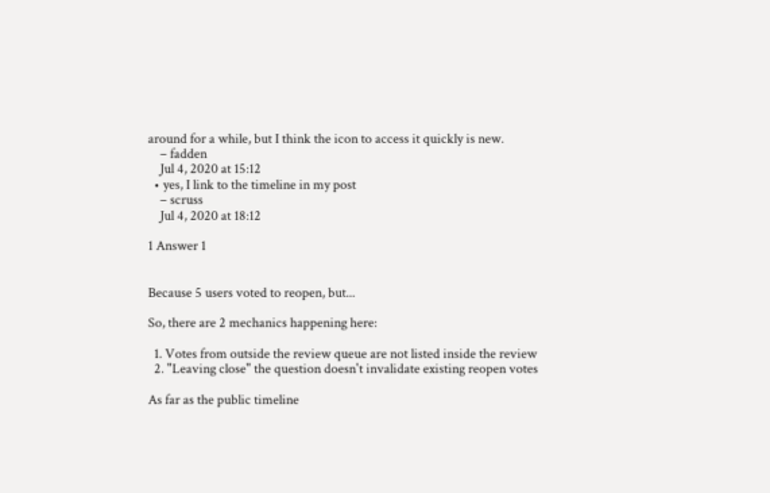around for a while, but I think the icon to access it quickly is new.
    – fadden
    Jul 4, 2020 at 15:12
  • yes, I link to the timeline in my post
    – scruss
    Jul 4, 2020 at 18:12

1 Answer 1


Because 5 users voted to reopen, but...

So, there are 2 mechanics happening here:

  1. Votes from outside the review queue are not listed inside the review
  2. "Leaving close" the question doesn't invalidate existing reopen votes

As far as the public timeline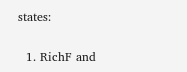states:

  1. RichF and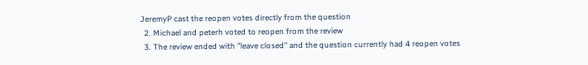JeremyP cast the reopen votes directly from the question
  2. Michael and peterh voted to reopen from the review
  3. The review ended with "leave closed" and the question currently had 4 reopen votes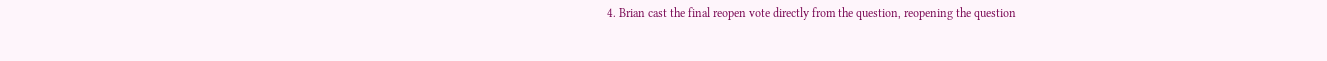4. Brian cast the final reopen vote directly from the question, reopening the question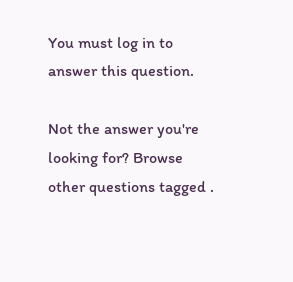You must log in to answer this question.

Not the answer you're looking for? Browse other questions tagged .